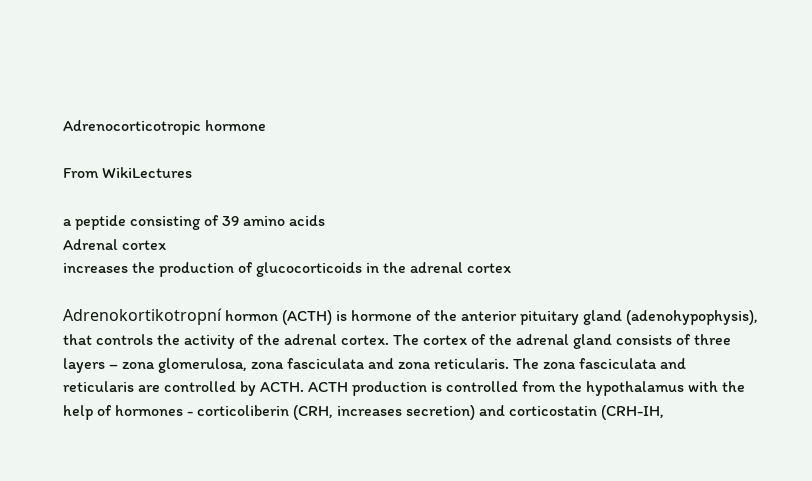Adrenocorticotropic hormone

From WikiLectures

a peptide consisting of 39 amino acids
Adrenal cortex
increases the production of glucocorticoids in the adrenal cortex

Adrenokortikotropní hormon (ACTH) is hormone of the anterior pituitary gland (adenohypophysis), that controls the activity of the adrenal cortex. The cortex of the adrenal gland consists of three layers – zona glomerulosa, zona fasciculata and zona reticularis. The zona fasciculata and reticularis are controlled by ACTH. ACTH production is controlled from the hypothalamus with the help of hormones - corticoliberin (CRH, increases secretion) and corticostatin (CRH-IH,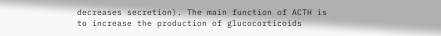decreases secretion). The main function of ACTH is to increase the production of glucocorticoids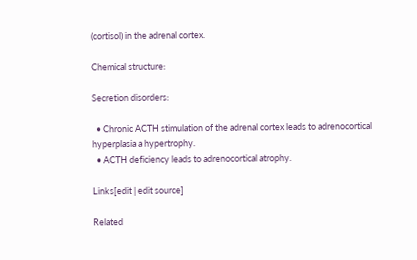(cortisol) in the adrenal cortex.

Chemical structure:

Secretion disorders:

  • Chronic ACTH stimulation of the adrenal cortex leads to adrenocortical hyperplasia a hypertrophy.
  • ACTH deficiency leads to adrenocortical atrophy.

Links[edit | edit source]

Related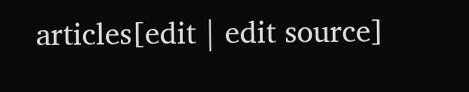articles[edit | edit source]